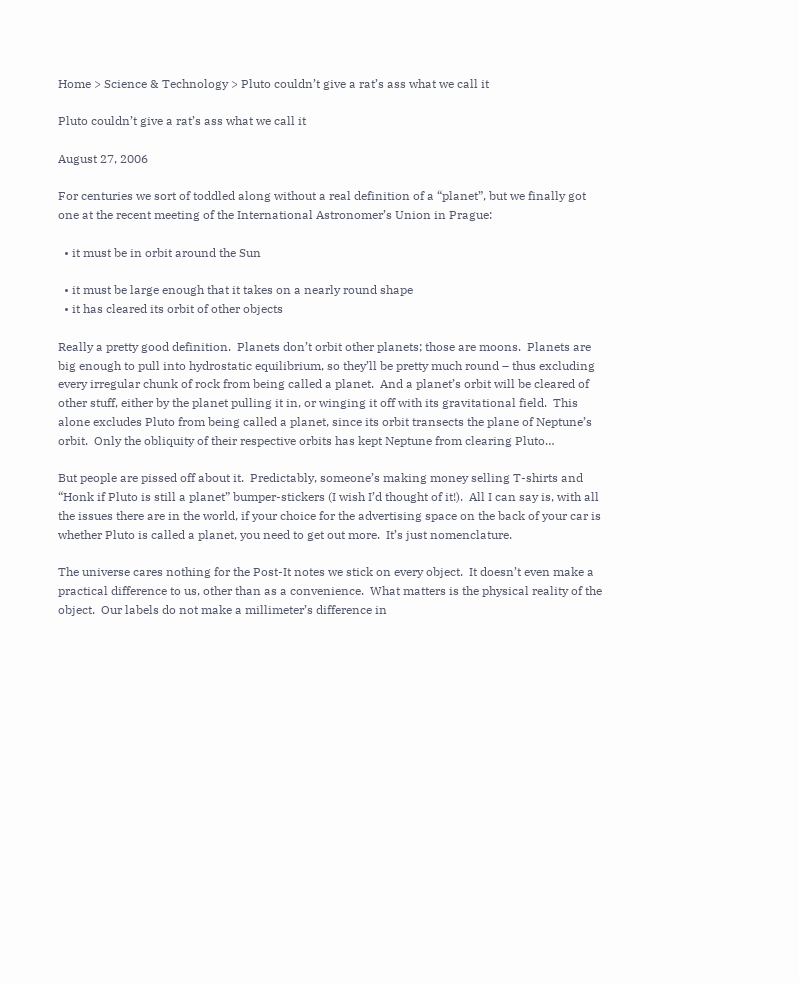Home > Science & Technology > Pluto couldn’t give a rat’s ass what we call it

Pluto couldn’t give a rat’s ass what we call it

August 27, 2006

For centuries we sort of toddled along without a real definition of a “planet”, but we finally got one at the recent meeting of the International Astronomer’s Union in Prague:

  • it must be in orbit around the Sun

  • it must be large enough that it takes on a nearly round shape
  • it has cleared its orbit of other objects

Really a pretty good definition.  Planets don’t orbit other planets; those are moons.  Planets are big enough to pull into hydrostatic equilibrium, so they’ll be pretty much round – thus excluding every irregular chunk of rock from being called a planet.  And a planet’s orbit will be cleared of other stuff, either by the planet pulling it in, or winging it off with its gravitational field.  This alone excludes Pluto from being called a planet, since its orbit transects the plane of Neptune’s orbit.  Only the obliquity of their respective orbits has kept Neptune from clearing Pluto…

But people are pissed off about it.  Predictably, someone’s making money selling T-shirts and “Honk if Pluto is still a planet” bumper-stickers (I wish I’d thought of it!).  All I can say is, with all the issues there are in the world, if your choice for the advertising space on the back of your car is whether Pluto is called a planet, you need to get out more.  It’s just nomenclature.

The universe cares nothing for the Post-It notes we stick on every object.  It doesn’t even make a practical difference to us, other than as a convenience.  What matters is the physical reality of the object.  Our labels do not make a millimeter’s difference in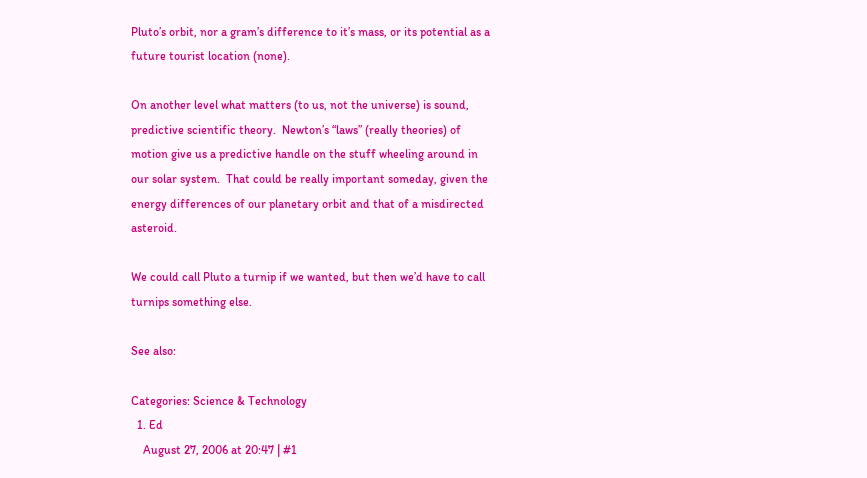Pluto’s orbit, nor a gram’s difference to it’s mass, or its potential as a future tourist location (none).

On another level what matters (to us, not the universe) is sound, predictive scientific theory.  Newton’s “laws” (really theories) of motion give us a predictive handle on the stuff wheeling around in our solar system.  That could be really important someday, given the energy differences of our planetary orbit and that of a misdirected asteroid.

We could call Pluto a turnip if we wanted, but then we’d have to call turnips something else.

See also:

Categories: Science & Technology
  1. Ed
    August 27, 2006 at 20:47 | #1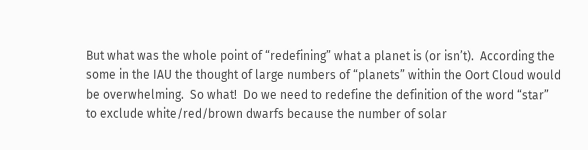But what was the whole point of “redefining” what a planet is (or isn’t).  According the some in the IAU the thought of large numbers of “planets” within the Oort Cloud would be overwhelming.  So what!  Do we need to redefine the definition of the word “star” to exclude white/red/brown dwarfs because the number of solar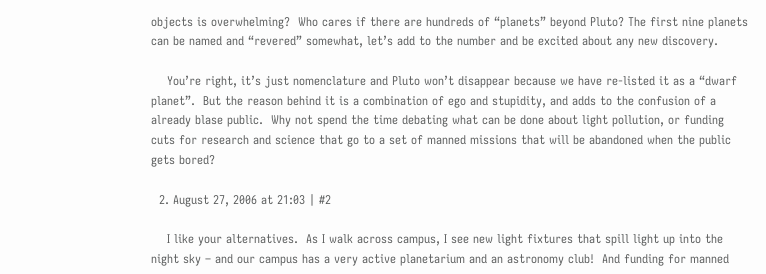objects is overwhelming?  Who cares if there are hundreds of “planets” beyond Pluto? The first nine planets can be named and “revered” somewhat, let’s add to the number and be excited about any new discovery.

    You’re right, it’s just nomenclature and Pluto won’t disappear because we have re-listed it as a “dwarf planet”.  But the reason behind it is a combination of ego and stupidity, and adds to the confusion of a already blase public.  Why not spend the time debating what can be done about light pollution, or funding cuts for research and science that go to a set of manned missions that will be abandoned when the public gets bored?

  2. August 27, 2006 at 21:03 | #2

    I like your alternatives.  As I walk across campus, I see new light fixtures that spill light up into the night sky – and our campus has a very active planetarium and an astronomy club!  And funding for manned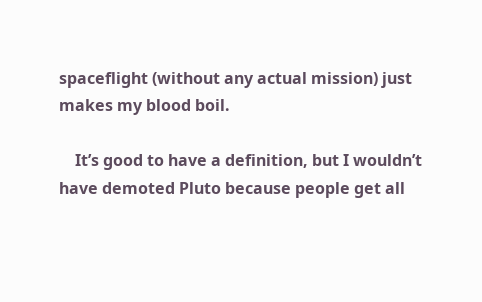spaceflight (without any actual mission) just makes my blood boil.

    It’s good to have a definition, but I wouldn’t have demoted Pluto because people get all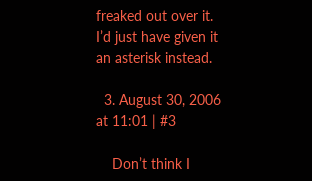freaked out over it.  I’d just have given it an asterisk instead.

  3. August 30, 2006 at 11:01 | #3

    Don’t think I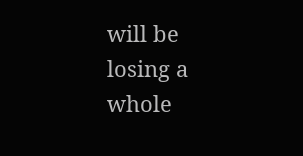will be losing a whole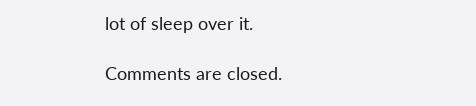lot of sleep over it.

Comments are closed.